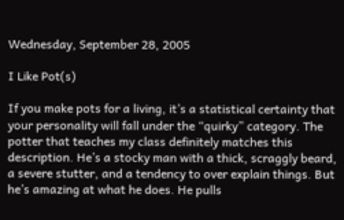Wednesday, September 28, 2005

I Like Pot(s)

If you make pots for a living, it’s a statistical certainty that your personality will fall under the “quirky” category. The potter that teaches my class definitely matches this description. He’s a stocky man with a thick, scraggly beard, a severe stutter, and a tendency to over explain things. But he’s amazing at what he does. He pulls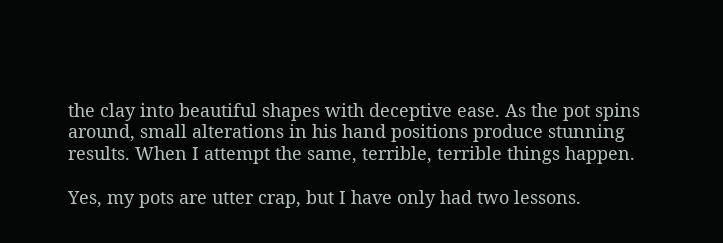the clay into beautiful shapes with deceptive ease. As the pot spins around, small alterations in his hand positions produce stunning results. When I attempt the same, terrible, terrible things happen.

Yes, my pots are utter crap, but I have only had two lessons.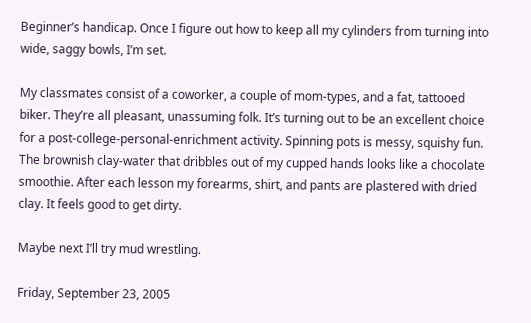Beginner’s handicap. Once I figure out how to keep all my cylinders from turning into wide, saggy bowls, I’m set.

My classmates consist of a coworker, a couple of mom-types, and a fat, tattooed biker. They’re all pleasant, unassuming folk. It’s turning out to be an excellent choice for a post-college-personal-enrichment activity. Spinning pots is messy, squishy fun. The brownish clay-water that dribbles out of my cupped hands looks like a chocolate smoothie. After each lesson my forearms, shirt, and pants are plastered with dried clay. It feels good to get dirty.

Maybe next I’ll try mud wrestling.

Friday, September 23, 2005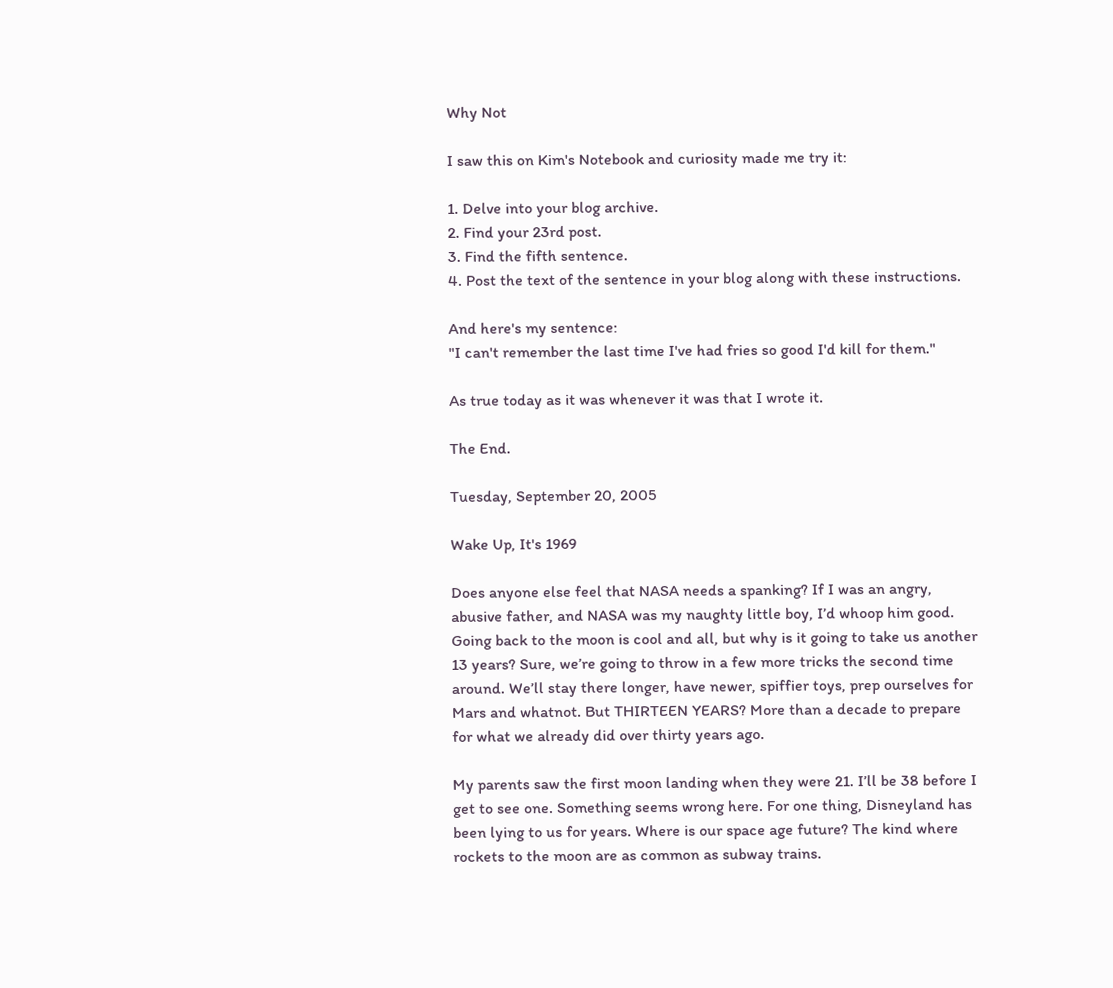Why Not

I saw this on Kim's Notebook and curiosity made me try it:

1. Delve into your blog archive.
2. Find your 23rd post.
3. Find the fifth sentence.
4. Post the text of the sentence in your blog along with these instructions.

And here's my sentence:
"I can't remember the last time I've had fries so good I'd kill for them."

As true today as it was whenever it was that I wrote it.

The End.

Tuesday, September 20, 2005

Wake Up, It's 1969

Does anyone else feel that NASA needs a spanking? If I was an angry, abusive father, and NASA was my naughty little boy, I’d whoop him good. Going back to the moon is cool and all, but why is it going to take us another 13 years? Sure, we’re going to throw in a few more tricks the second time around. We’ll stay there longer, have newer, spiffier toys, prep ourselves for Mars and whatnot. But THIRTEEN YEARS? More than a decade to prepare for what we already did over thirty years ago.

My parents saw the first moon landing when they were 21. I’ll be 38 before I get to see one. Something seems wrong here. For one thing, Disneyland has been lying to us for years. Where is our space age future? The kind where rockets to the moon are as common as subway trains.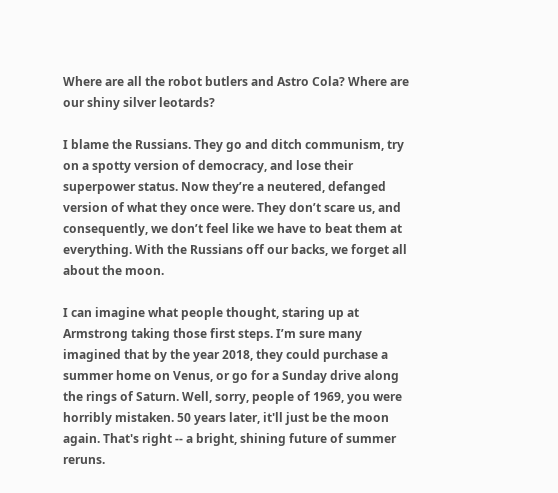Where are all the robot butlers and Astro Cola? Where are our shiny silver leotards?

I blame the Russians. They go and ditch communism, try on a spotty version of democracy, and lose their superpower status. Now they’re a neutered, defanged version of what they once were. They don’t scare us, and consequently, we don’t feel like we have to beat them at everything. With the Russians off our backs, we forget all about the moon.

I can imagine what people thought, staring up at Armstrong taking those first steps. I’m sure many imagined that by the year 2018, they could purchase a summer home on Venus, or go for a Sunday drive along the rings of Saturn. Well, sorry, people of 1969, you were horribly mistaken. 50 years later, it'll just be the moon again. That's right -- a bright, shining future of summer reruns.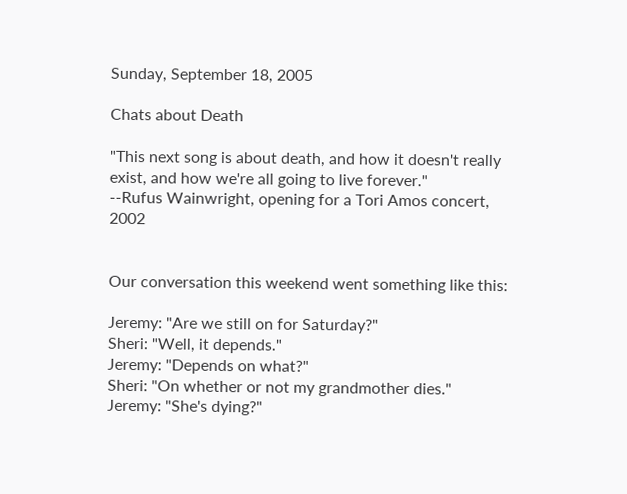Sunday, September 18, 2005

Chats about Death

"This next song is about death, and how it doesn't really exist, and how we're all going to live forever."
--Rufus Wainwright, opening for a Tori Amos concert, 2002


Our conversation this weekend went something like this:

Jeremy: "Are we still on for Saturday?"
Sheri: "Well, it depends."
Jeremy: "Depends on what?"
Sheri: "On whether or not my grandmother dies."
Jeremy: "She's dying?"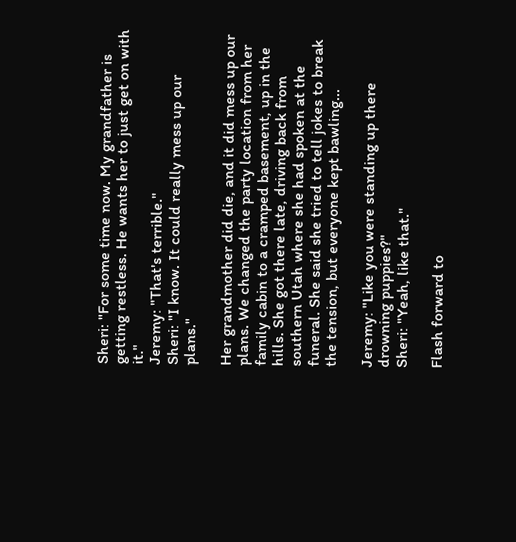Sheri: "For some time now. My grandfather is getting restless. He wants her to just get on with it."
Jeremy: "That's terrible."
Sheri: "I know. It could really mess up our plans."

Her grandmother did die, and it did mess up our plans. We changed the party location from her family cabin to a cramped basement, up in the hills. She got there late, driving back from southern Utah where she had spoken at the funeral. She said she tried to tell jokes to break the tension, but everyone kept bawling...

Jeremy: "Like you were standing up there drowning puppies?"
Sheri: "Yeah, like that."

Flash forward to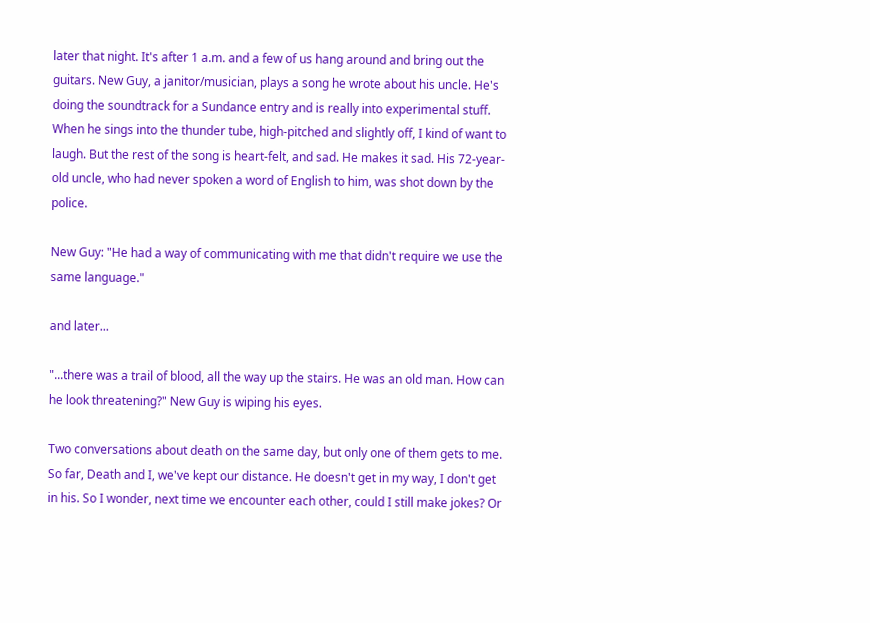later that night. It's after 1 a.m. and a few of us hang around and bring out the guitars. New Guy, a janitor/musician, plays a song he wrote about his uncle. He's doing the soundtrack for a Sundance entry and is really into experimental stuff. When he sings into the thunder tube, high-pitched and slightly off, I kind of want to laugh. But the rest of the song is heart-felt, and sad. He makes it sad. His 72-year-old uncle, who had never spoken a word of English to him, was shot down by the police.

New Guy: "He had a way of communicating with me that didn't require we use the same language."

and later...

"...there was a trail of blood, all the way up the stairs. He was an old man. How can he look threatening?" New Guy is wiping his eyes.

Two conversations about death on the same day, but only one of them gets to me. So far, Death and I, we've kept our distance. He doesn't get in my way, I don't get in his. So I wonder, next time we encounter each other, could I still make jokes? Or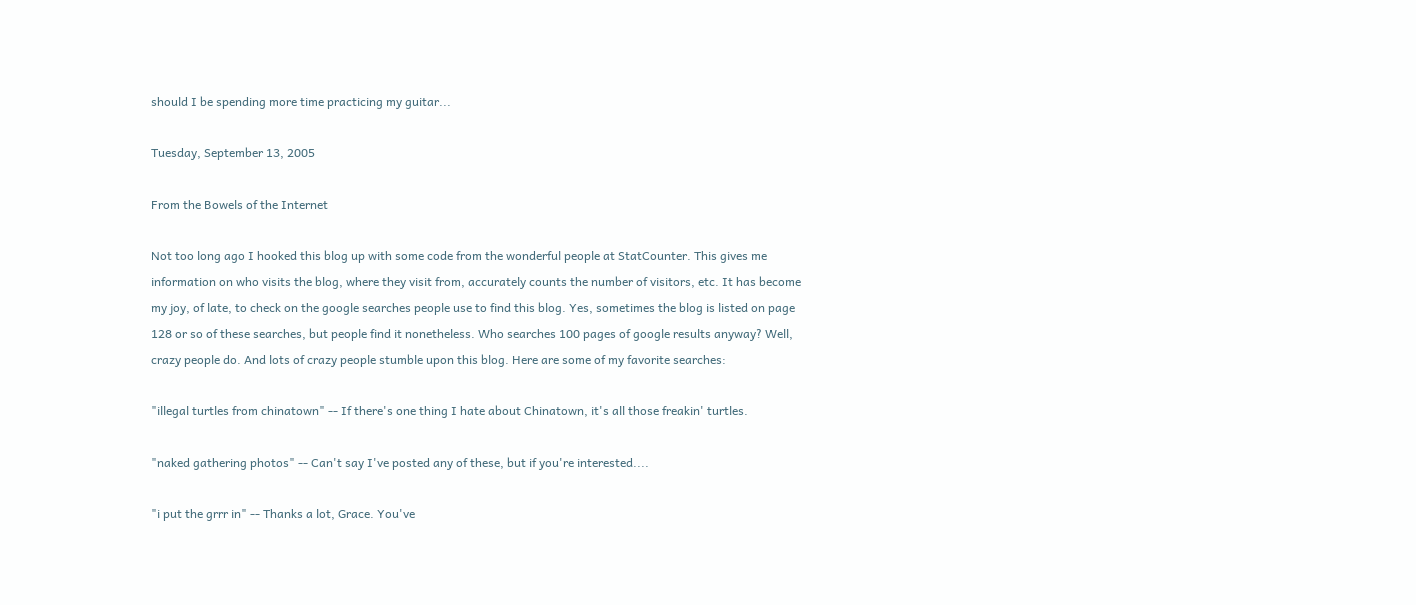should I be spending more time practicing my guitar...

Tuesday, September 13, 2005

From the Bowels of the Internet

Not too long ago I hooked this blog up with some code from the wonderful people at StatCounter. This gives me information on who visits the blog, where they visit from, accurately counts the number of visitors, etc. It has become my joy, of late, to check on the google searches people use to find this blog. Yes, sometimes the blog is listed on page 128 or so of these searches, but people find it nonetheless. Who searches 100 pages of google results anyway? Well, crazy people do. And lots of crazy people stumble upon this blog. Here are some of my favorite searches:

"illegal turtles from chinatown" -- If there's one thing I hate about Chinatown, it's all those freakin' turtles.

"naked gathering photos" -- Can't say I've posted any of these, but if you're interested....

"i put the grrr in" -- Thanks a lot, Grace. You've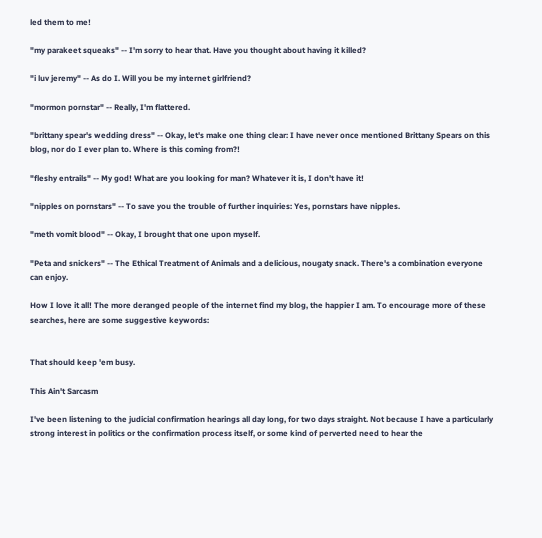led them to me!

"my parakeet squeaks" -- I'm sorry to hear that. Have you thought about having it killed?

"i luv jeremy" -- As do I. Will you be my internet girlfriend?

"mormon pornstar" -- Really, I'm flattered.

"brittany spear's wedding dress" -- Okay, let's make one thing clear: I have never once mentioned Brittany Spears on this blog, nor do I ever plan to. Where is this coming from?!

"fleshy entrails" -- My god! What are you looking for man? Whatever it is, I don't have it!

"nipples on pornstars" -- To save you the trouble of further inquiries: Yes, pornstars have nipples.

"meth vomit blood" -- Okay, I brought that one upon myself.

"Peta and snickers" -- The Ethical Treatment of Animals and a delicious, nougaty snack. There's a combination everyone can enjoy.

How I love it all! The more deranged people of the internet find my blog, the happier I am. To encourage more of these searches, here are some suggestive keywords:


That should keep 'em busy.

This Ain't Sarcasm

I've been listening to the judicial confirmation hearings all day long, for two days straight. Not because I have a particularly strong interest in politics or the confirmation process itself, or some kind of perverted need to hear the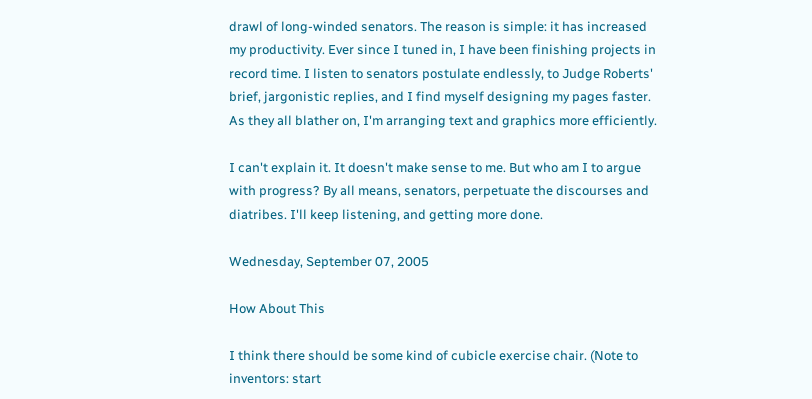drawl of long-winded senators. The reason is simple: it has increased my productivity. Ever since I tuned in, I have been finishing projects in record time. I listen to senators postulate endlessly, to Judge Roberts' brief, jargonistic replies, and I find myself designing my pages faster. As they all blather on, I'm arranging text and graphics more efficiently.

I can't explain it. It doesn't make sense to me. But who am I to argue with progress? By all means, senators, perpetuate the discourses and diatribes. I'll keep listening, and getting more done.

Wednesday, September 07, 2005

How About This

I think there should be some kind of cubicle exercise chair. (Note to inventors: start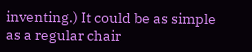inventing.) It could be as simple as a regular chair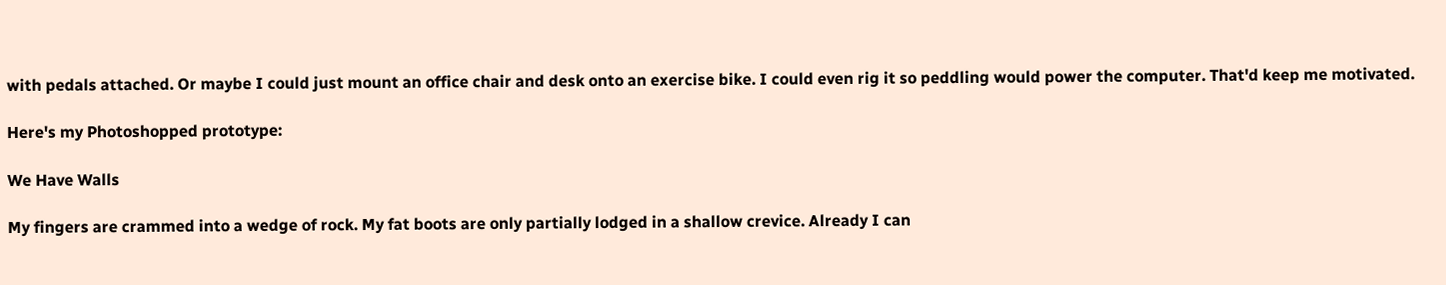with pedals attached. Or maybe I could just mount an office chair and desk onto an exercise bike. I could even rig it so peddling would power the computer. That'd keep me motivated.

Here's my Photoshopped prototype:

We Have Walls

My fingers are crammed into a wedge of rock. My fat boots are only partially lodged in a shallow crevice. Already I can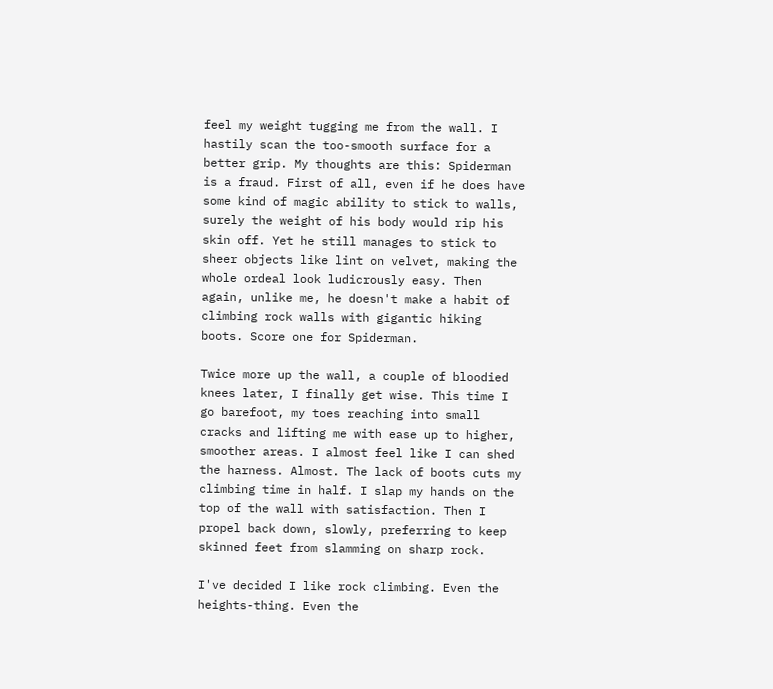feel my weight tugging me from the wall. I hastily scan the too-smooth surface for a better grip. My thoughts are this: Spiderman is a fraud. First of all, even if he does have some kind of magic ability to stick to walls, surely the weight of his body would rip his skin off. Yet he still manages to stick to sheer objects like lint on velvet, making the whole ordeal look ludicrously easy. Then again, unlike me, he doesn't make a habit of climbing rock walls with gigantic hiking boots. Score one for Spiderman.

Twice more up the wall, a couple of bloodied knees later, I finally get wise. This time I go barefoot, my toes reaching into small cracks and lifting me with ease up to higher, smoother areas. I almost feel like I can shed the harness. Almost. The lack of boots cuts my climbing time in half. I slap my hands on the top of the wall with satisfaction. Then I propel back down, slowly, preferring to keep skinned feet from slamming on sharp rock.

I've decided I like rock climbing. Even the heights-thing. Even the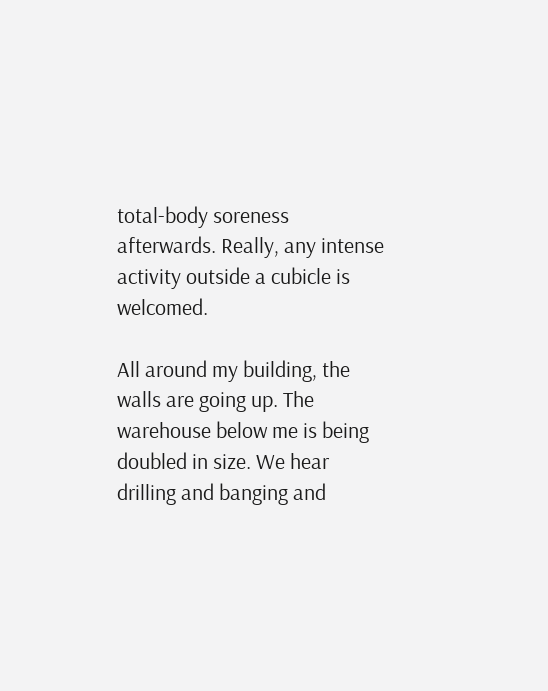total-body soreness afterwards. Really, any intense activity outside a cubicle is welcomed.

All around my building, the walls are going up. The warehouse below me is being doubled in size. We hear drilling and banging and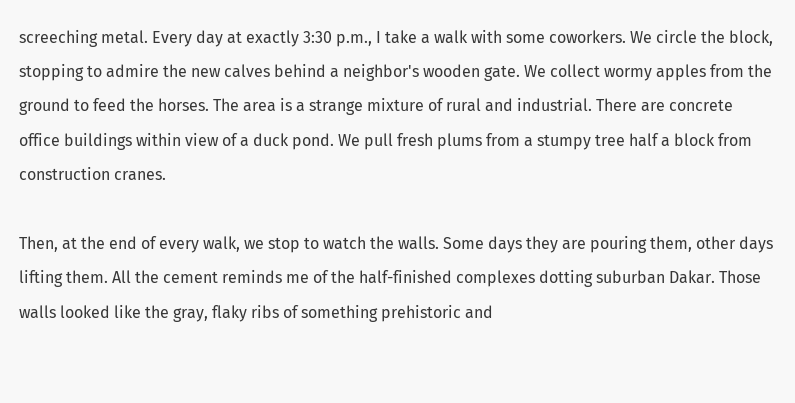screeching metal. Every day at exactly 3:30 p.m., I take a walk with some coworkers. We circle the block, stopping to admire the new calves behind a neighbor's wooden gate. We collect wormy apples from the ground to feed the horses. The area is a strange mixture of rural and industrial. There are concrete office buildings within view of a duck pond. We pull fresh plums from a stumpy tree half a block from construction cranes.

Then, at the end of every walk, we stop to watch the walls. Some days they are pouring them, other days lifting them. All the cement reminds me of the half-finished complexes dotting suburban Dakar. Those walls looked like the gray, flaky ribs of something prehistoric and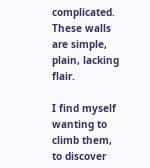complicated. These walls are simple, plain, lacking flair.

I find myself wanting to climb them, to discover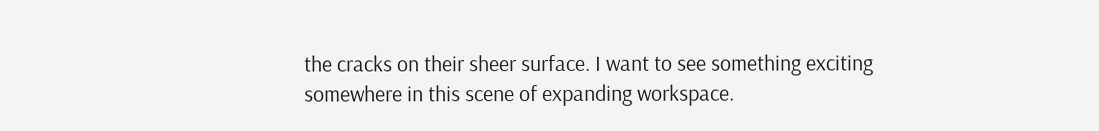the cracks on their sheer surface. I want to see something exciting somewhere in this scene of expanding workspace.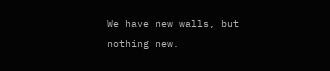We have new walls, but nothing new.